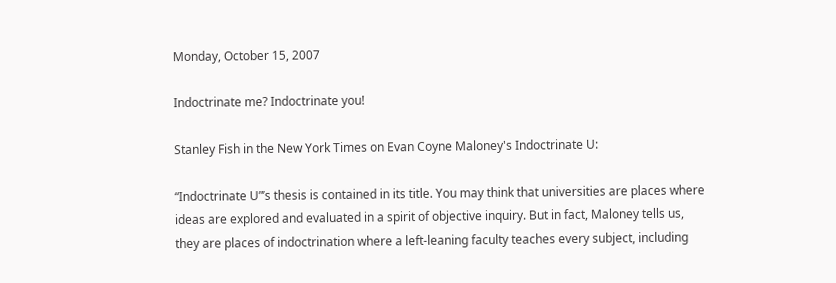Monday, October 15, 2007

Indoctrinate me? Indoctrinate you!

Stanley Fish in the New York Times on Evan Coyne Maloney's Indoctrinate U:

“Indoctrinate U”’s thesis is contained in its title. You may think that universities are places where ideas are explored and evaluated in a spirit of objective inquiry. But in fact, Maloney tells us, they are places of indoctrination where a left-leaning faculty teaches every subject, including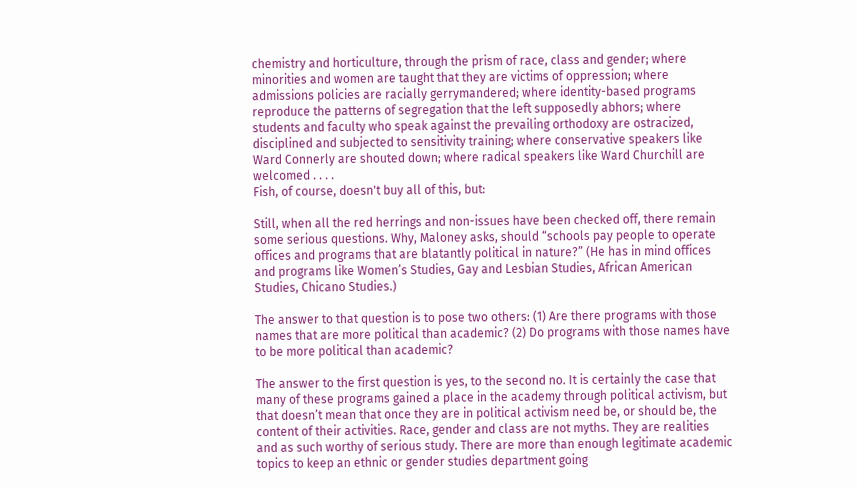chemistry and horticulture, through the prism of race, class and gender; where minorities and women are taught that they are victims of oppression; where admissions policies are racially gerrymandered; where identity-based programs reproduce the patterns of segregation that the left supposedly abhors; where students and faculty who speak against the prevailing orthodoxy are ostracized, disciplined and subjected to sensitivity training; where conservative speakers like Ward Connerly are shouted down; where radical speakers like Ward Churchill are welcomed . . . .
Fish, of course, doesn't buy all of this, but:

Still, when all the red herrings and non-issues have been checked off, there remain some serious questions. Why, Maloney asks, should “schools pay people to operate offices and programs that are blatantly political in nature?” (He has in mind offices and programs like Women’s Studies, Gay and Lesbian Studies, African American Studies, Chicano Studies.)

The answer to that question is to pose two others: (1) Are there programs with those names that are more political than academic? (2) Do programs with those names have to be more political than academic?

The answer to the first question is yes, to the second no. It is certainly the case that many of these programs gained a place in the academy through political activism, but that doesn’t mean that once they are in political activism need be, or should be, the content of their activities. Race, gender and class are not myths. They are realities and as such worthy of serious study. There are more than enough legitimate academic topics to keep an ethnic or gender studies department going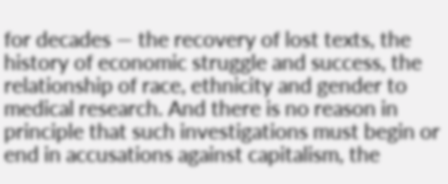for decades — the recovery of lost texts, the history of economic struggle and success, the relationship of race, ethnicity and gender to medical research. And there is no reason in principle that such investigations must begin or end in accusations against capitalism, the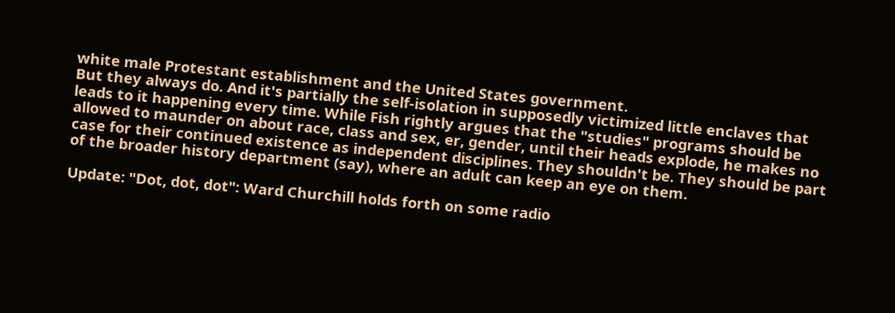white male Protestant establishment and the United States government.
But they always do. And it's partially the self-isolation in supposedly victimized little enclaves that leads to it happening every time. While Fish rightly argues that the "studies" programs should be allowed to maunder on about race, class and sex, er, gender, until their heads explode, he makes no case for their continued existence as independent disciplines. They shouldn't be. They should be part of the broader history department (say), where an adult can keep an eye on them.

Update: "Dot, dot, dot": Ward Churchill holds forth on some radio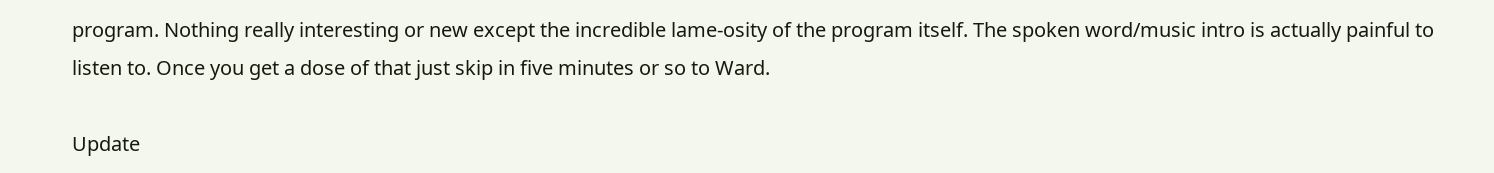program. Nothing really interesting or new except the incredible lame-osity of the program itself. The spoken word/music intro is actually painful to listen to. Once you get a dose of that just skip in five minutes or so to Ward.

Update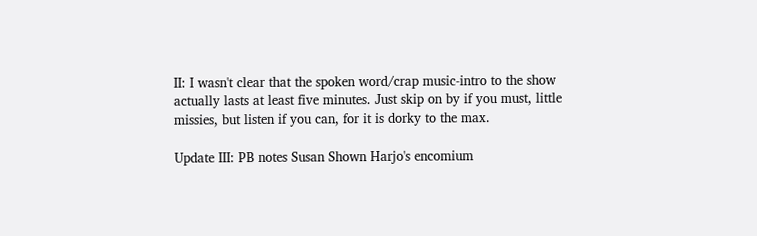II: I wasn't clear that the spoken word/crap music-intro to the show actually lasts at least five minutes. Just skip on by if you must, little missies, but listen if you can, for it is dorky to the max.

Update III: PB notes Susan Shown Harjo's encomium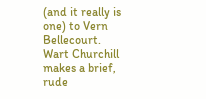(and it really is one) to Vern Bellecourt. Wart Churchill makes a brief, rude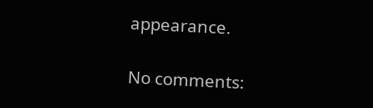appearance.

No comments: